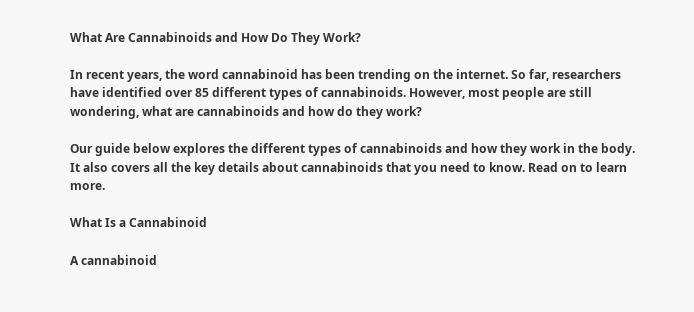What Are Cannabinoids and How Do They Work?

In recent years, the word cannabinoid has been trending on the internet. So far, researchers have identified over 85 different types of cannabinoids. However, most people are still wondering, what are cannabinoids and how do they work?

Our guide below explores the different types of cannabinoids and how they work in the body. It also covers all the key details about cannabinoids that you need to know. Read on to learn more.

What Is a Cannabinoid

A cannabinoid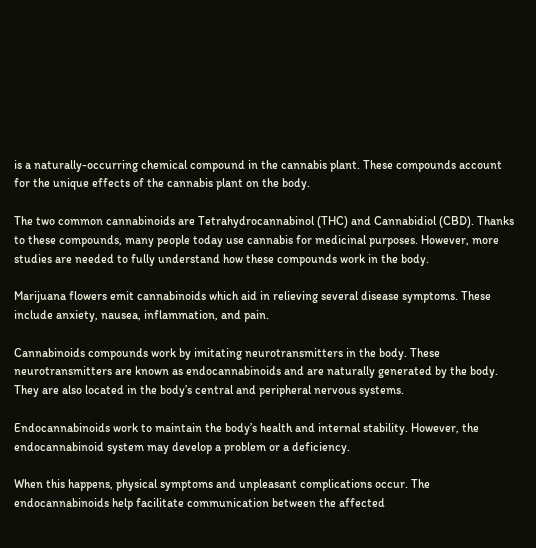is a naturally-occurring chemical compound in the cannabis plant. These compounds account for the unique effects of the cannabis plant on the body.

The two common cannabinoids are Tetrahydrocannabinol (THC) and Cannabidiol (CBD). Thanks to these compounds, many people today use cannabis for medicinal purposes. However, more studies are needed to fully understand how these compounds work in the body.

Marijuana flowers emit cannabinoids which aid in relieving several disease symptoms. These include anxiety, nausea, inflammation, and pain.

Cannabinoids compounds work by imitating neurotransmitters in the body. These neurotransmitters are known as endocannabinoids and are naturally generated by the body. They are also located in the body’s central and peripheral nervous systems.

Endocannabinoids work to maintain the body’s health and internal stability. However, the endocannabinoid system may develop a problem or a deficiency.

When this happens, physical symptoms and unpleasant complications occur. The endocannabinoids help facilitate communication between the affected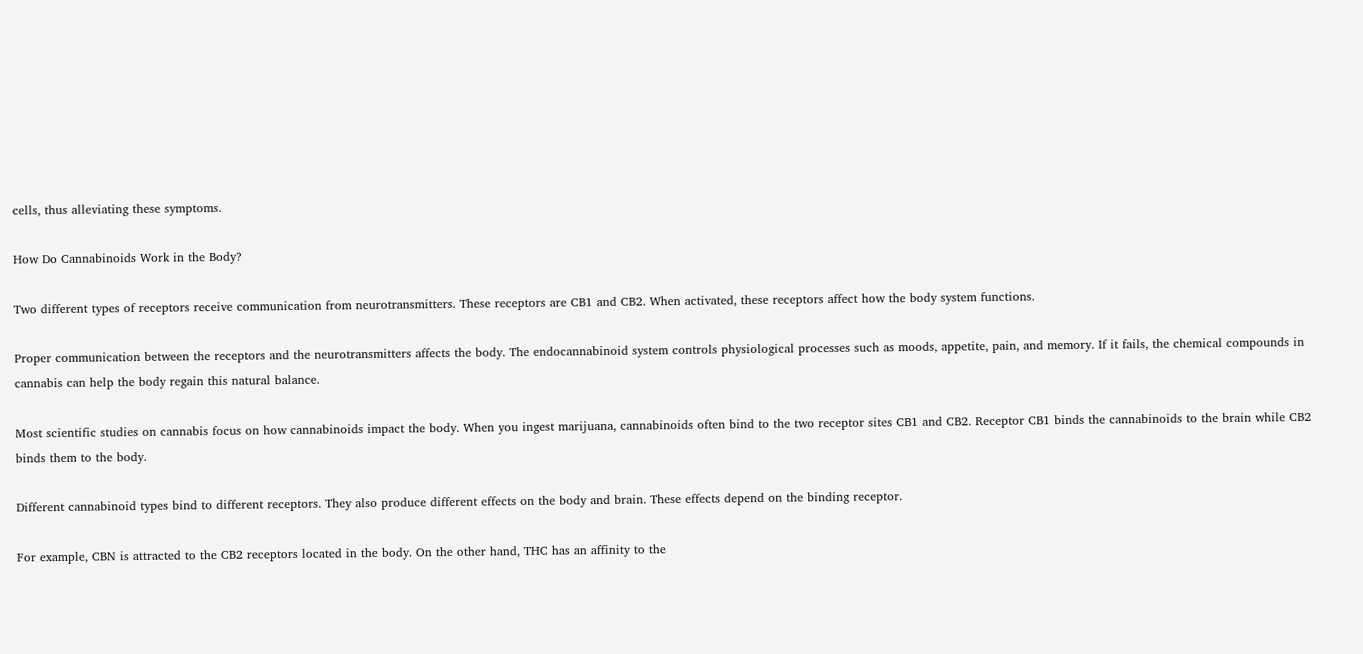cells, thus alleviating these symptoms.

How Do Cannabinoids Work in the Body?

Two different types of receptors receive communication from neurotransmitters. These receptors are CB1 and CB2. When activated, these receptors affect how the body system functions.

Proper communication between the receptors and the neurotransmitters affects the body. The endocannabinoid system controls physiological processes such as moods, appetite, pain, and memory. If it fails, the chemical compounds in cannabis can help the body regain this natural balance.

Most scientific studies on cannabis focus on how cannabinoids impact the body. When you ingest marijuana, cannabinoids often bind to the two receptor sites CB1 and CB2. Receptor CB1 binds the cannabinoids to the brain while CB2 binds them to the body.

Different cannabinoid types bind to different receptors. They also produce different effects on the body and brain. These effects depend on the binding receptor.

For example, CBN is attracted to the CB2 receptors located in the body. On the other hand, THC has an affinity to the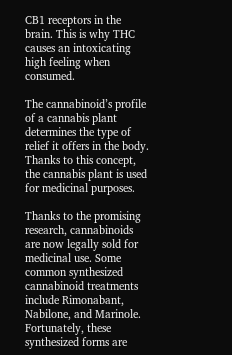CB1 receptors in the brain. This is why THC causes an intoxicating high feeling when consumed.

The cannabinoid’s profile of a cannabis plant determines the type of relief it offers in the body. Thanks to this concept, the cannabis plant is used for medicinal purposes.

Thanks to the promising research, cannabinoids are now legally sold for medicinal use. Some common synthesized cannabinoid treatments include Rimonabant, Nabilone, and Marinole. Fortunately, these synthesized forms are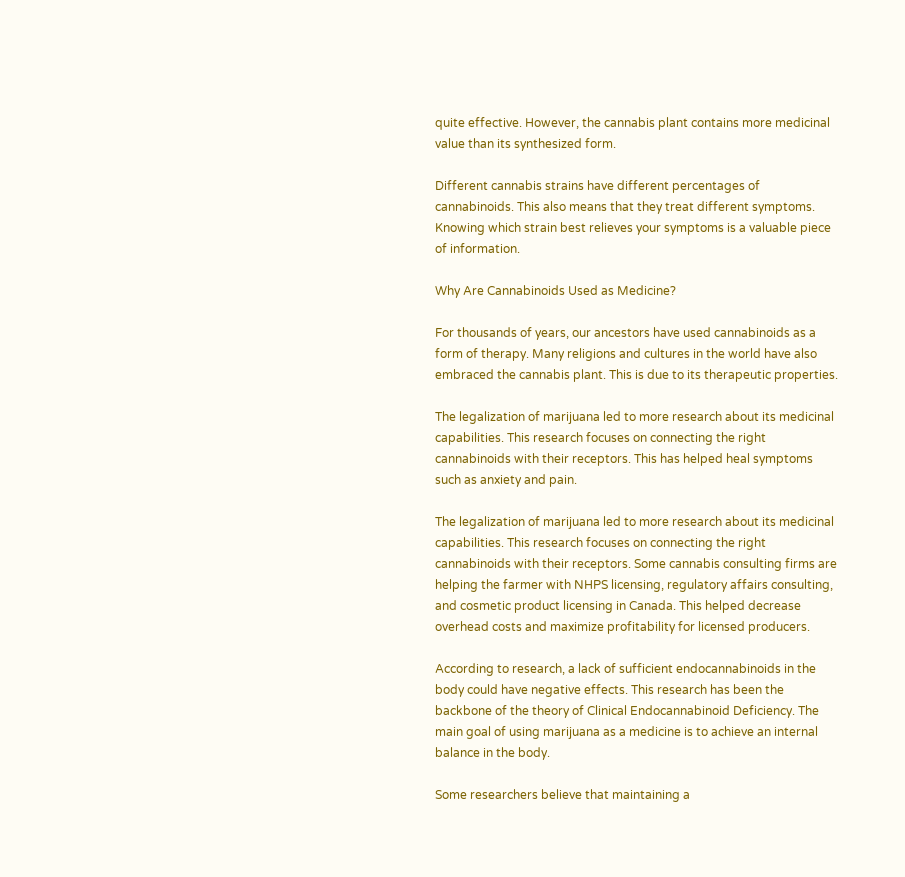quite effective. However, the cannabis plant contains more medicinal value than its synthesized form.

Different cannabis strains have different percentages of cannabinoids. This also means that they treat different symptoms. Knowing which strain best relieves your symptoms is a valuable piece of information.

Why Are Cannabinoids Used as Medicine?

For thousands of years, our ancestors have used cannabinoids as a form of therapy. Many religions and cultures in the world have also embraced the cannabis plant. This is due to its therapeutic properties.

The legalization of marijuana led to more research about its medicinal capabilities. This research focuses on connecting the right cannabinoids with their receptors. This has helped heal symptoms such as anxiety and pain.

The legalization of marijuana led to more research about its medicinal capabilities. This research focuses on connecting the right cannabinoids with their receptors. Some cannabis consulting firms are helping the farmer with NHPS licensing, regulatory affairs consulting, and cosmetic product licensing in Canada. This helped decrease overhead costs and maximize profitability for licensed producers.

According to research, a lack of sufficient endocannabinoids in the body could have negative effects. This research has been the backbone of the theory of Clinical Endocannabinoid Deficiency. The main goal of using marijuana as a medicine is to achieve an internal balance in the body.

Some researchers believe that maintaining a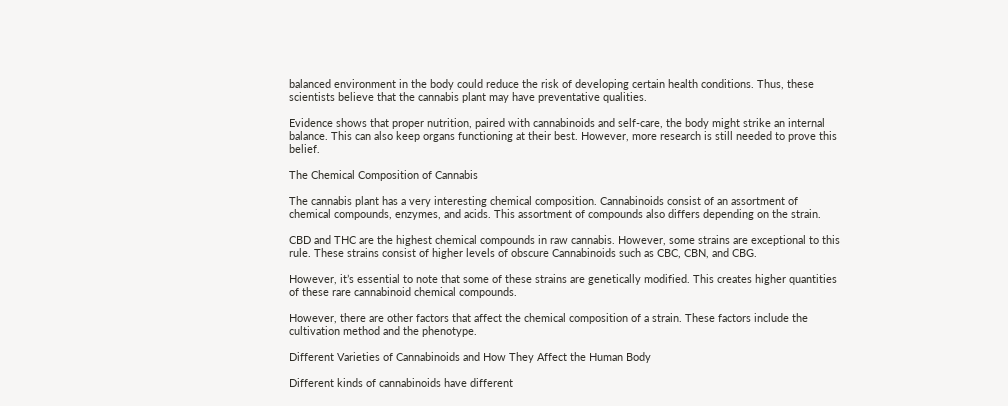balanced environment in the body could reduce the risk of developing certain health conditions. Thus, these scientists believe that the cannabis plant may have preventative qualities.

Evidence shows that proper nutrition, paired with cannabinoids and self-care, the body might strike an internal balance. This can also keep organs functioning at their best. However, more research is still needed to prove this belief.

The Chemical Composition of Cannabis

The cannabis plant has a very interesting chemical composition. Cannabinoids consist of an assortment of chemical compounds, enzymes, and acids. This assortment of compounds also differs depending on the strain.

CBD and THC are the highest chemical compounds in raw cannabis. However, some strains are exceptional to this rule. These strains consist of higher levels of obscure Cannabinoids such as CBC, CBN, and CBG.

However, it’s essential to note that some of these strains are genetically modified. This creates higher quantities of these rare cannabinoid chemical compounds.

However, there are other factors that affect the chemical composition of a strain. These factors include the cultivation method and the phenotype.

Different Varieties of Cannabinoids and How They Affect the Human Body

Different kinds of cannabinoids have different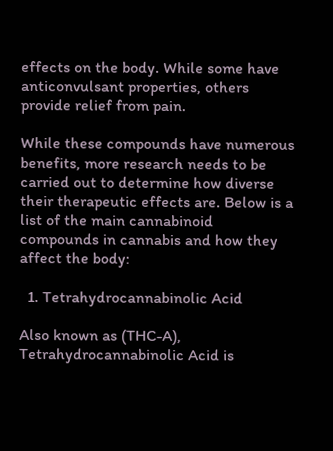effects on the body. While some have anticonvulsant properties, others provide relief from pain.

While these compounds have numerous benefits, more research needs to be carried out to determine how diverse their therapeutic effects are. Below is a list of the main cannabinoid compounds in cannabis and how they affect the body:

  1. Tetrahydrocannabinolic Acid

Also known as (THC-A), Tetrahydrocannabinolic Acid is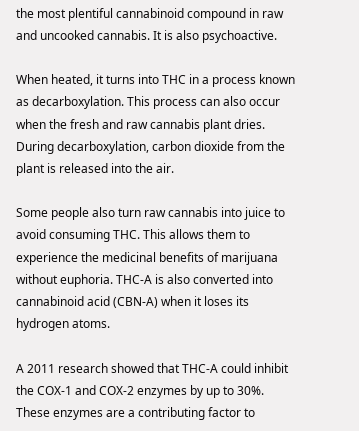the most plentiful cannabinoid compound in raw and uncooked cannabis. It is also psychoactive.

When heated, it turns into THC in a process known as decarboxylation. This process can also occur when the fresh and raw cannabis plant dries. During decarboxylation, carbon dioxide from the plant is released into the air.

Some people also turn raw cannabis into juice to avoid consuming THC. This allows them to experience the medicinal benefits of marijuana without euphoria. THC-A is also converted into cannabinoid acid (CBN-A) when it loses its hydrogen atoms.

A 2011 research showed that THC-A could inhibit the COX-1 and COX-2 enzymes by up to 30%. These enzymes are a contributing factor to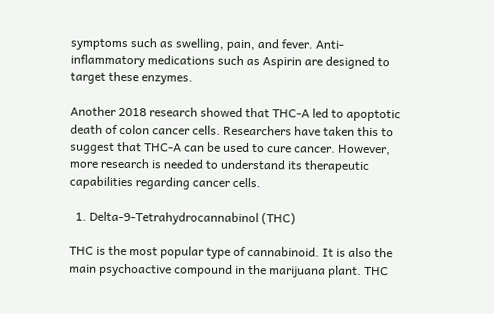symptoms such as swelling, pain, and fever. Anti-inflammatory medications such as Aspirin are designed to target these enzymes.

Another 2018 research showed that THC-A led to apoptotic death of colon cancer cells. Researchers have taken this to suggest that THC-A can be used to cure cancer. However, more research is needed to understand its therapeutic capabilities regarding cancer cells.

  1. Delta-9-Tetrahydrocannabinol (THC)

THC is the most popular type of cannabinoid. It is also the main psychoactive compound in the marijuana plant. THC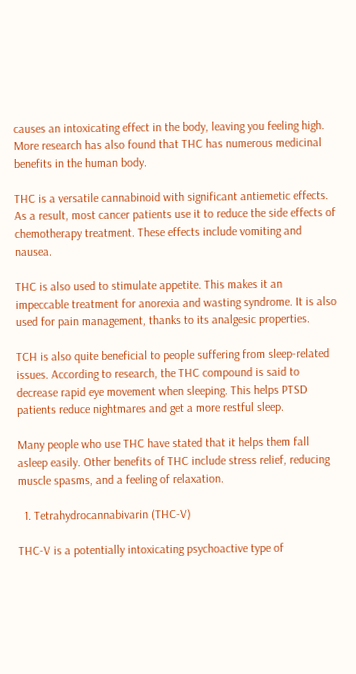causes an intoxicating effect in the body, leaving you feeling high. More research has also found that THC has numerous medicinal benefits in the human body.

THC is a versatile cannabinoid with significant antiemetic effects. As a result, most cancer patients use it to reduce the side effects of chemotherapy treatment. These effects include vomiting and nausea.

THC is also used to stimulate appetite. This makes it an impeccable treatment for anorexia and wasting syndrome. It is also used for pain management, thanks to its analgesic properties.

TCH is also quite beneficial to people suffering from sleep-related issues. According to research, the THC compound is said to decrease rapid eye movement when sleeping. This helps PTSD patients reduce nightmares and get a more restful sleep.

Many people who use THC have stated that it helps them fall asleep easily. Other benefits of THC include stress relief, reducing muscle spasms, and a feeling of relaxation.

  1. Tetrahydrocannabivarin (THC-V)

THC-V is a potentially intoxicating psychoactive type of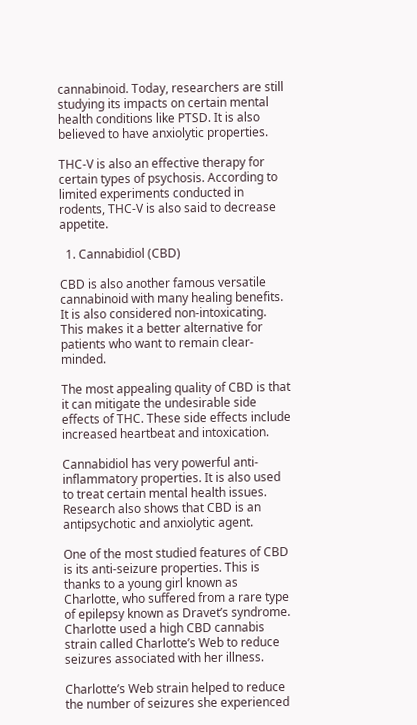cannabinoid. Today, researchers are still studying its impacts on certain mental health conditions like PTSD. It is also believed to have anxiolytic properties.

THC-V is also an effective therapy for certain types of psychosis. According to limited experiments conducted in rodents, THC-V is also said to decrease appetite.

  1. Cannabidiol (CBD)

CBD is also another famous versatile cannabinoid with many healing benefits. It is also considered non-intoxicating. This makes it a better alternative for patients who want to remain clear-minded.

The most appealing quality of CBD is that it can mitigate the undesirable side effects of THC. These side effects include increased heartbeat and intoxication.

Cannabidiol has very powerful anti-inflammatory properties. It is also used to treat certain mental health issues. Research also shows that CBD is an antipsychotic and anxiolytic agent.

One of the most studied features of CBD is its anti-seizure properties. This is thanks to a young girl known as Charlotte, who suffered from a rare type of epilepsy known as Dravet’s syndrome. Charlotte used a high CBD cannabis strain called Charlotte’s Web to reduce seizures associated with her illness.

Charlotte’s Web strain helped to reduce the number of seizures she experienced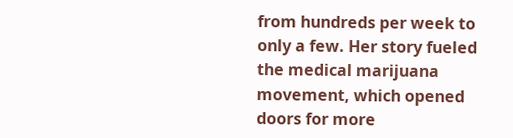from hundreds per week to only a few. Her story fueled the medical marijuana movement, which opened doors for more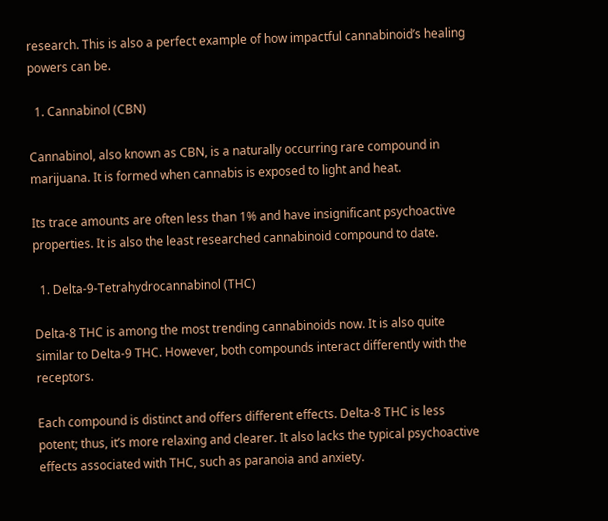research. This is also a perfect example of how impactful cannabinoid’s healing powers can be.

  1. Cannabinol (CBN)

Cannabinol, also known as CBN, is a naturally occurring rare compound in marijuana. It is formed when cannabis is exposed to light and heat.

Its trace amounts are often less than 1% and have insignificant psychoactive properties. It is also the least researched cannabinoid compound to date.

  1. Delta-9-Tetrahydrocannabinol (THC)

Delta-8 THC is among the most trending cannabinoids now. It is also quite similar to Delta-9 THC. However, both compounds interact differently with the receptors.

Each compound is distinct and offers different effects. Delta-8 THC is less potent; thus, it’s more relaxing and clearer. It also lacks the typical psychoactive effects associated with THC, such as paranoia and anxiety.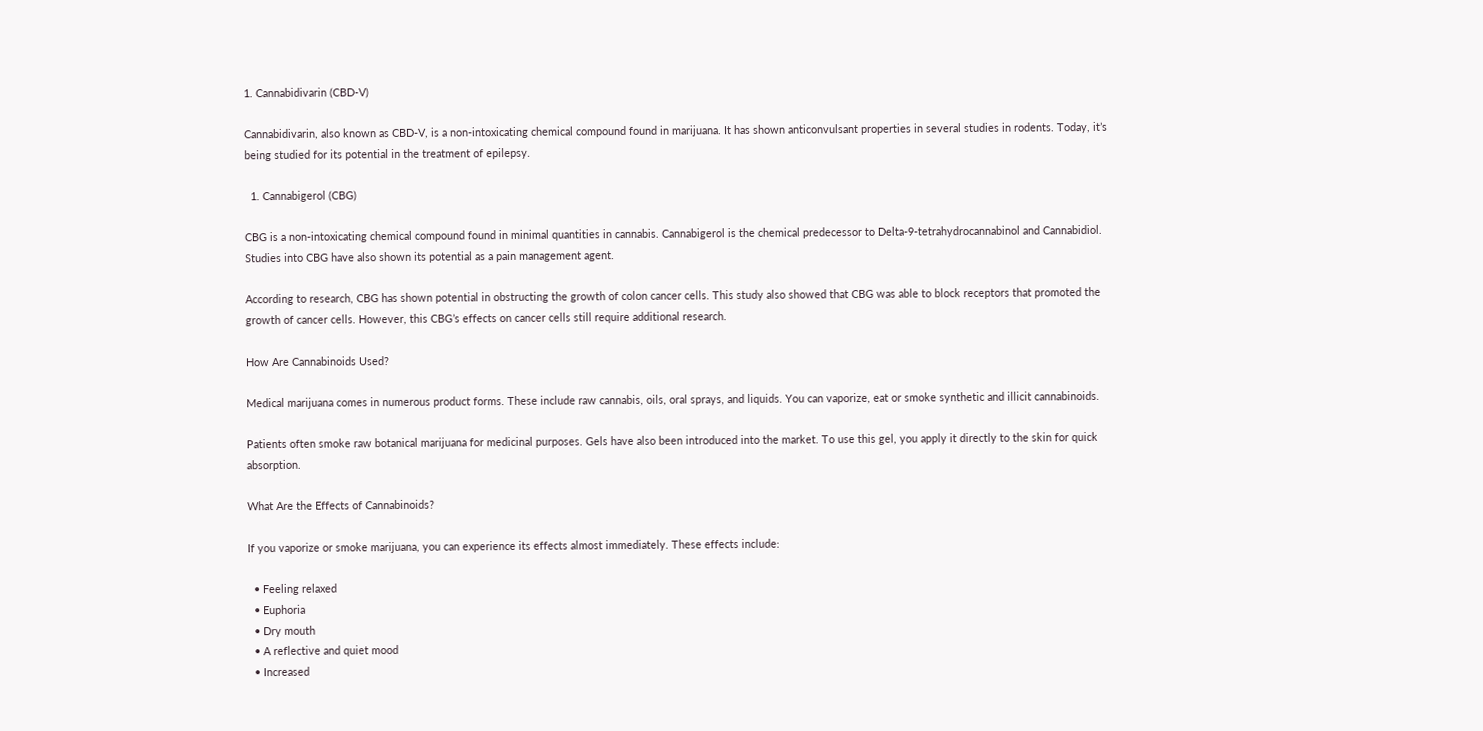1. Cannabidivarin (CBD-V)

Cannabidivarin, also known as CBD-V, is a non-intoxicating chemical compound found in marijuana. It has shown anticonvulsant properties in several studies in rodents. Today, it’s being studied for its potential in the treatment of epilepsy.

  1. Cannabigerol (CBG)

CBG is a non-intoxicating chemical compound found in minimal quantities in cannabis. Cannabigerol is the chemical predecessor to Delta-9-tetrahydrocannabinol and Cannabidiol. Studies into CBG have also shown its potential as a pain management agent.

According to research, CBG has shown potential in obstructing the growth of colon cancer cells. This study also showed that CBG was able to block receptors that promoted the growth of cancer cells. However, this CBG’s effects on cancer cells still require additional research.

How Are Cannabinoids Used?

Medical marijuana comes in numerous product forms. These include raw cannabis, oils, oral sprays, and liquids. You can vaporize, eat or smoke synthetic and illicit cannabinoids.

Patients often smoke raw botanical marijuana for medicinal purposes. Gels have also been introduced into the market. To use this gel, you apply it directly to the skin for quick absorption.

What Are the Effects of Cannabinoids?

If you vaporize or smoke marijuana, you can experience its effects almost immediately. These effects include:

  • Feeling relaxed
  • Euphoria
  • Dry mouth
  • A reflective and quiet mood
  • Increased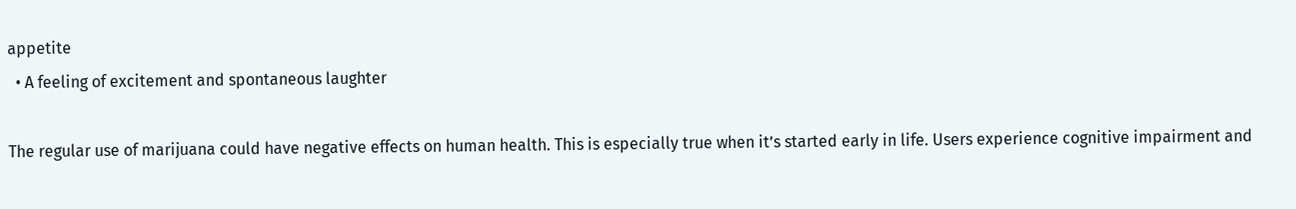appetite
  • A feeling of excitement and spontaneous laughter

The regular use of marijuana could have negative effects on human health. This is especially true when it’s started early in life. Users experience cognitive impairment and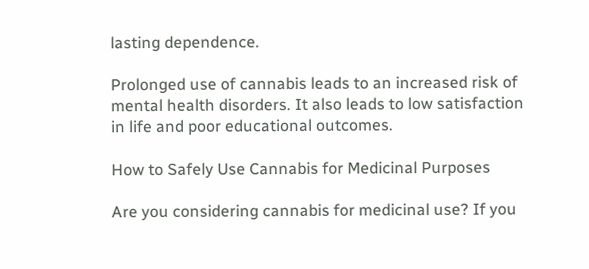lasting dependence.

Prolonged use of cannabis leads to an increased risk of mental health disorders. It also leads to low satisfaction in life and poor educational outcomes.

How to Safely Use Cannabis for Medicinal Purposes

Are you considering cannabis for medicinal use? If you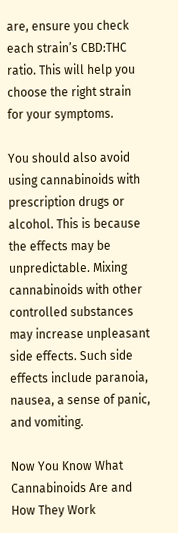are, ensure you check each strain’s CBD:THC ratio. This will help you choose the right strain for your symptoms.

You should also avoid using cannabinoids with prescription drugs or alcohol. This is because the effects may be unpredictable. Mixing cannabinoids with other controlled substances may increase unpleasant side effects. Such side effects include paranoia, nausea, a sense of panic, and vomiting.

Now You Know What Cannabinoids Are and How They Work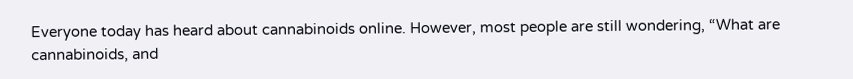Everyone today has heard about cannabinoids online. However, most people are still wondering, “What are cannabinoids, and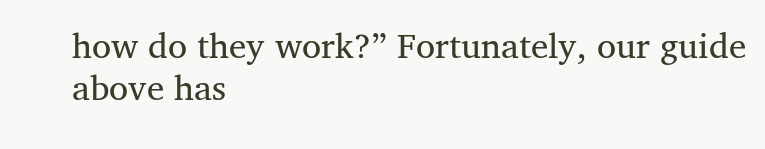how do they work?” Fortunately, our guide above has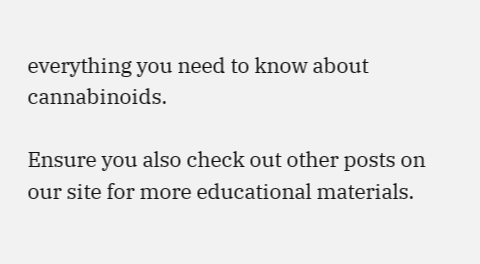everything you need to know about cannabinoids.

Ensure you also check out other posts on our site for more educational materials.